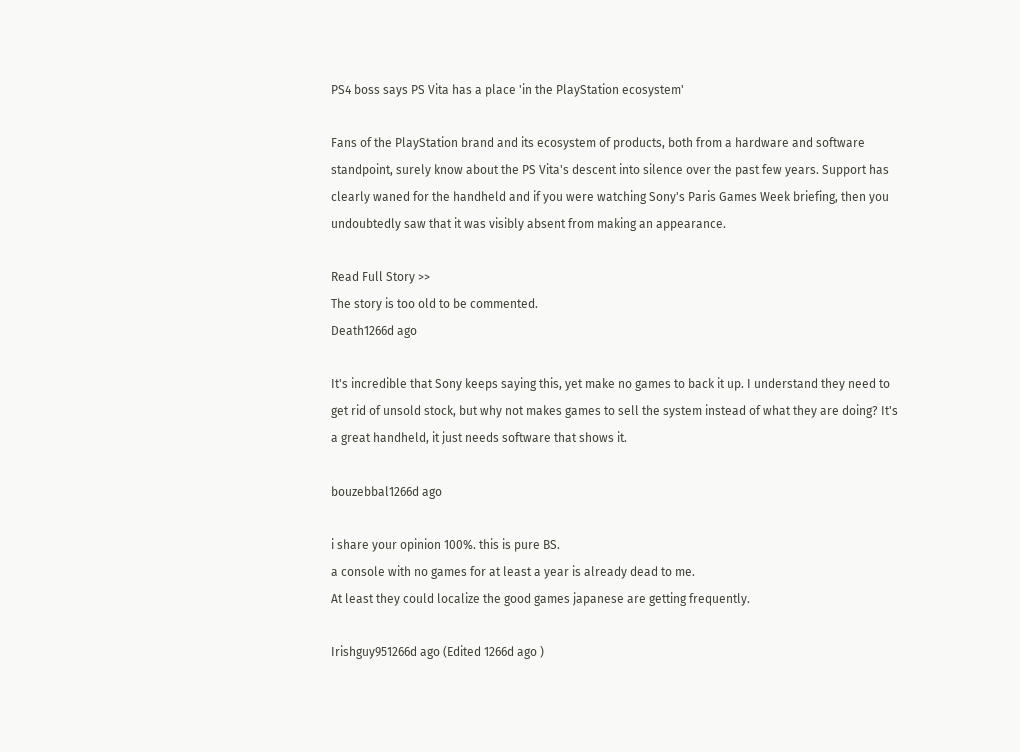PS4 boss says PS Vita has a place 'in the PlayStation ecosystem'

Fans of the PlayStation brand and its ecosystem of products, both from a hardware and software standpoint, surely know about the PS Vita's descent into silence over the past few years. Support has clearly waned for the handheld and if you were watching Sony's Paris Games Week briefing, then you undoubtedly saw that it was visibly absent from making an appearance.

Read Full Story >>
The story is too old to be commented.
Death1266d ago

It's incredible that Sony keeps saying this, yet make no games to back it up. I understand they need to get rid of unsold stock, but why not makes games to sell the system instead of what they are doing? It's a great handheld, it just needs software that shows it.

bouzebbal1266d ago

i share your opinion 100%. this is pure BS.
a console with no games for at least a year is already dead to me.
At least they could localize the good games japanese are getting frequently.

Irishguy951266d ago (Edited 1266d ago )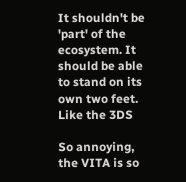It shouldn't be 'part' of the ecosystem. It should be able to stand on its own two feet. Like the 3DS

So annoying, the VITA is so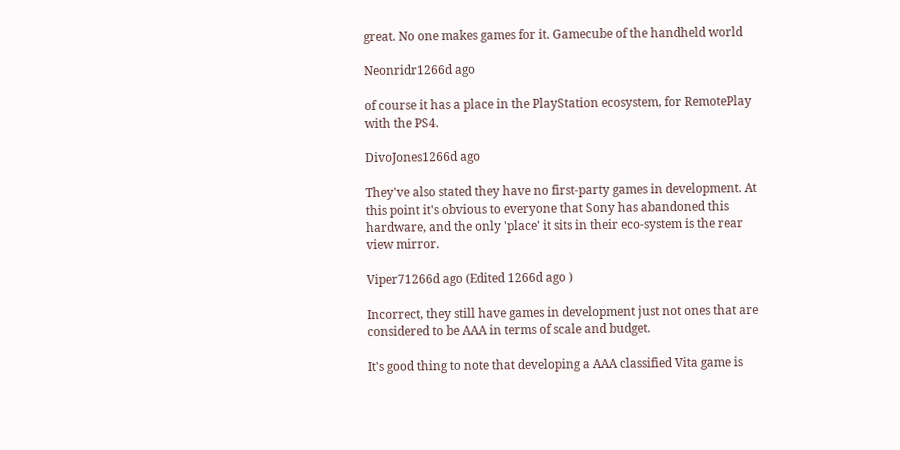great. No one makes games for it. Gamecube of the handheld world

Neonridr1266d ago

of course it has a place in the PlayStation ecosystem, for RemotePlay with the PS4.

DivoJones1266d ago

They've also stated they have no first-party games in development. At this point it's obvious to everyone that Sony has abandoned this hardware, and the only 'place' it sits in their eco-system is the rear view mirror.

Viper71266d ago (Edited 1266d ago )

Incorrect, they still have games in development just not ones that are considered to be AAA in terms of scale and budget.

It's good thing to note that developing a AAA classified Vita game is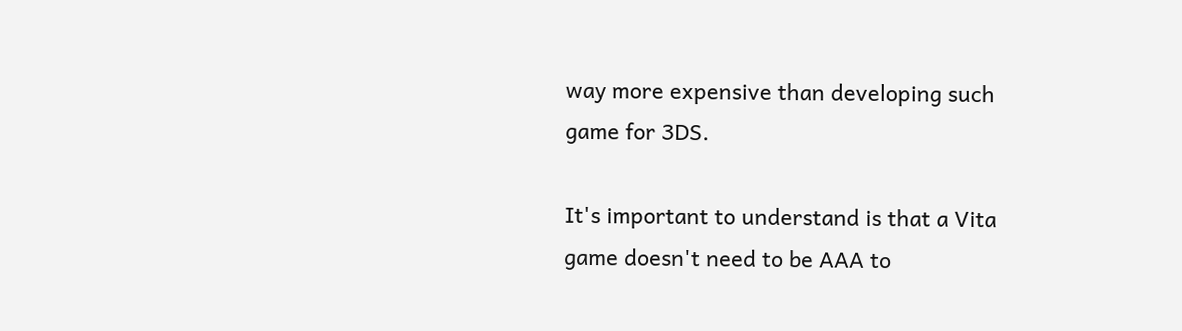way more expensive than developing such game for 3DS.

It's important to understand is that a Vita game doesn't need to be AAA to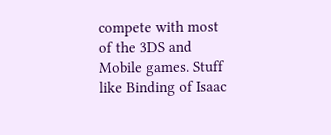compete with most of the 3DS and Mobile games. Stuff like Binding of Isaac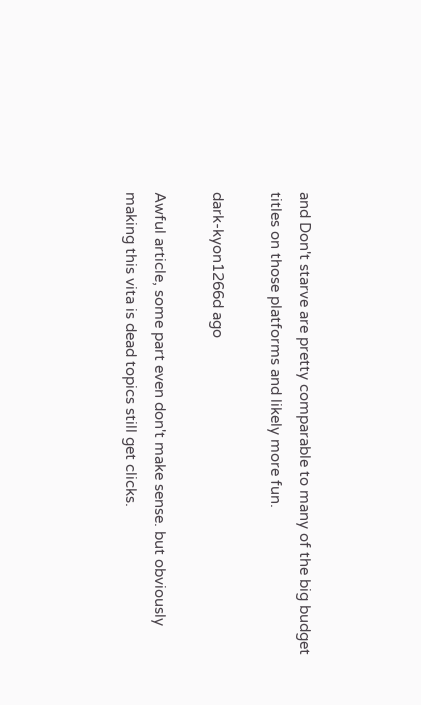and Don't starve are pretty comparable to many of the big budget titles on those platforms and likely more fun.

dark-kyon1266d ago

Awful article, some part even don't make sense. but obviously making this vita is dead topics still get clicks.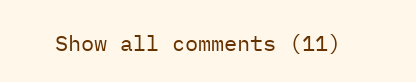Show all comments (11)